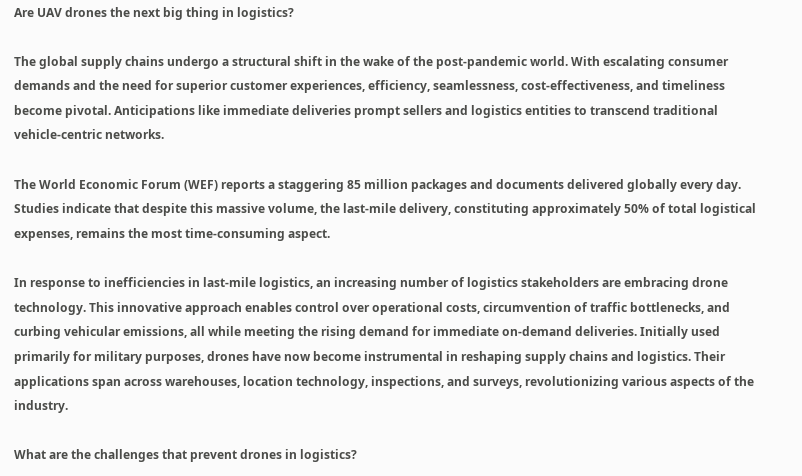Are UAV drones the next big thing in logistics?

The global supply chains undergo a structural shift in the wake of the post-pandemic world. With escalating consumer demands and the need for superior customer experiences, efficiency, seamlessness, cost-effectiveness, and timeliness become pivotal. Anticipations like immediate deliveries prompt sellers and logistics entities to transcend traditional vehicle-centric networks.

The World Economic Forum (WEF) reports a staggering 85 million packages and documents delivered globally every day. Studies indicate that despite this massive volume, the last-mile delivery, constituting approximately 50% of total logistical expenses, remains the most time-consuming aspect.

In response to inefficiencies in last-mile logistics, an increasing number of logistics stakeholders are embracing drone technology. This innovative approach enables control over operational costs, circumvention of traffic bottlenecks, and curbing vehicular emissions, all while meeting the rising demand for immediate on-demand deliveries. Initially used primarily for military purposes, drones have now become instrumental in reshaping supply chains and logistics. Their applications span across warehouses, location technology, inspections, and surveys, revolutionizing various aspects of the industry.

What are the challenges that prevent drones in logistics?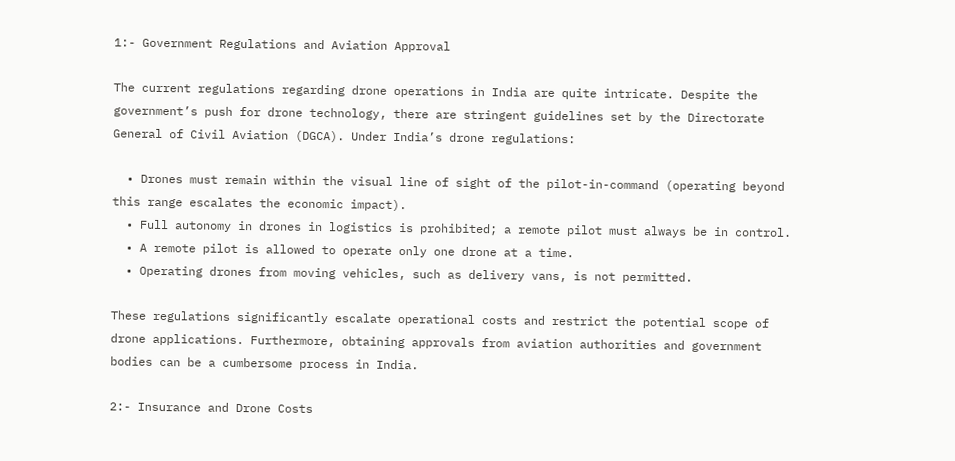1:- Government Regulations and Aviation Approval

The current regulations regarding drone operations in India are quite intricate. Despite the government’s push for drone technology, there are stringent guidelines set by the Directorate General of Civil Aviation (DGCA). Under India’s drone regulations:

  • Drones must remain within the visual line of sight of the pilot-in-command (operating beyond this range escalates the economic impact).
  • Full autonomy in drones in logistics is prohibited; a remote pilot must always be in control.
  • A remote pilot is allowed to operate only one drone at a time.
  • Operating drones from moving vehicles, such as delivery vans, is not permitted.

These regulations significantly escalate operational costs and restrict the potential scope of drone applications. Furthermore, obtaining approvals from aviation authorities and government bodies can be a cumbersome process in India.

2:- Insurance and Drone Costs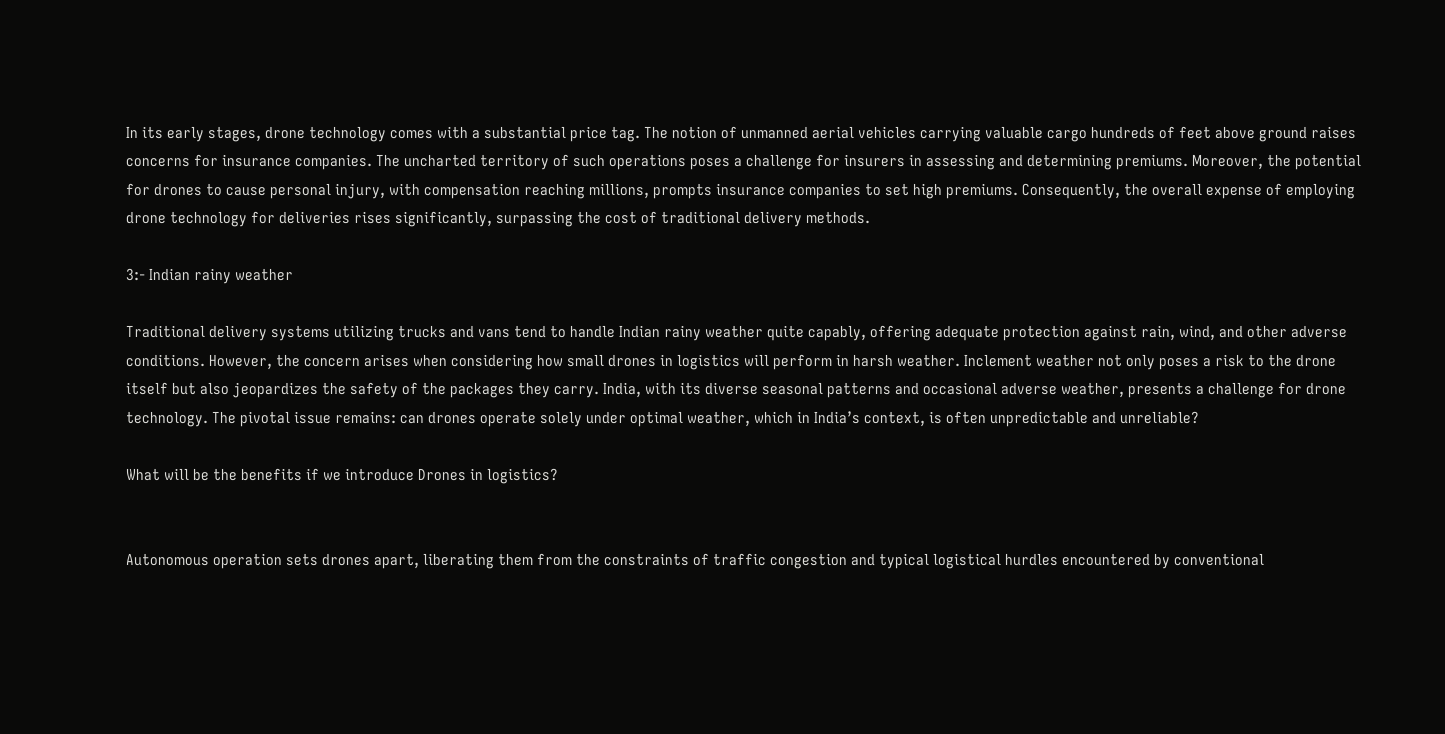In its early stages, drone technology comes with a substantial price tag. The notion of unmanned aerial vehicles carrying valuable cargo hundreds of feet above ground raises concerns for insurance companies. The uncharted territory of such operations poses a challenge for insurers in assessing and determining premiums. Moreover, the potential for drones to cause personal injury, with compensation reaching millions, prompts insurance companies to set high premiums. Consequently, the overall expense of employing drone technology for deliveries rises significantly, surpassing the cost of traditional delivery methods.

3:- Indian rainy weather

Traditional delivery systems utilizing trucks and vans tend to handle Indian rainy weather quite capably, offering adequate protection against rain, wind, and other adverse conditions. However, the concern arises when considering how small drones in logistics will perform in harsh weather. Inclement weather not only poses a risk to the drone itself but also jeopardizes the safety of the packages they carry. India, with its diverse seasonal patterns and occasional adverse weather, presents a challenge for drone technology. The pivotal issue remains: can drones operate solely under optimal weather, which in India’s context, is often unpredictable and unreliable?

What will be the benefits if we introduce Drones in logistics?


Autonomous operation sets drones apart, liberating them from the constraints of traffic congestion and typical logistical hurdles encountered by conventional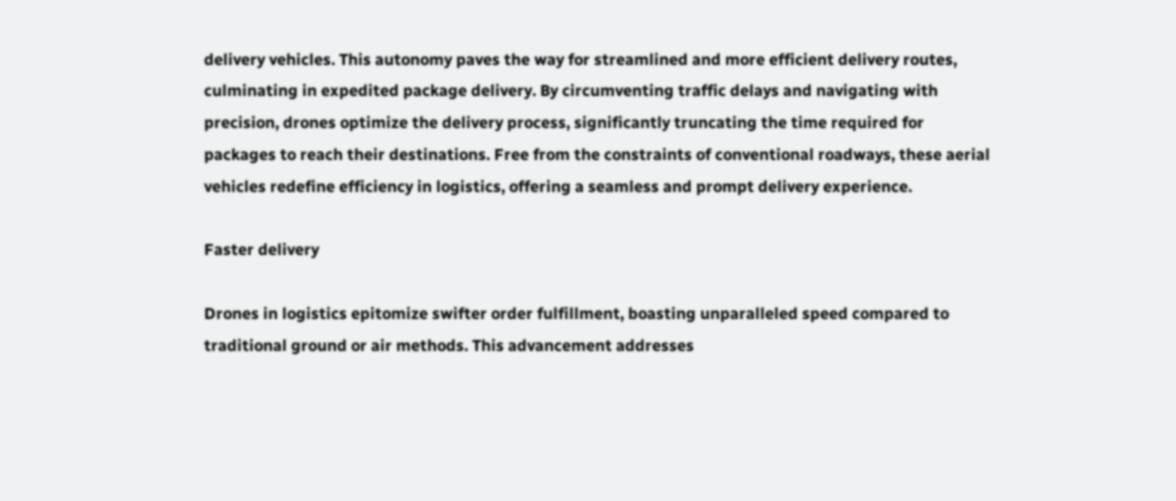delivery vehicles. This autonomy paves the way for streamlined and more efficient delivery routes, culminating in expedited package delivery. By circumventing traffic delays and navigating with precision, drones optimize the delivery process, significantly truncating the time required for packages to reach their destinations. Free from the constraints of conventional roadways, these aerial vehicles redefine efficiency in logistics, offering a seamless and prompt delivery experience.

Faster delivery

Drones in logistics epitomize swifter order fulfillment, boasting unparalleled speed compared to traditional ground or air methods. This advancement addresses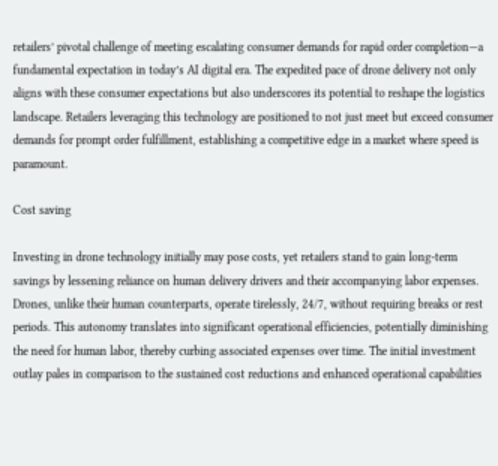retailers’ pivotal challenge of meeting escalating consumer demands for rapid order completion—a fundamental expectation in today’s AI digital era. The expedited pace of drone delivery not only aligns with these consumer expectations but also underscores its potential to reshape the logistics landscape. Retailers leveraging this technology are positioned to not just meet but exceed consumer demands for prompt order fulfillment, establishing a competitive edge in a market where speed is paramount.

Cost saving

Investing in drone technology initially may pose costs, yet retailers stand to gain long-term savings by lessening reliance on human delivery drivers and their accompanying labor expenses. Drones, unlike their human counterparts, operate tirelessly, 24/7, without requiring breaks or rest periods. This autonomy translates into significant operational efficiencies, potentially diminishing the need for human labor, thereby curbing associated expenses over time. The initial investment outlay pales in comparison to the sustained cost reductions and enhanced operational capabilities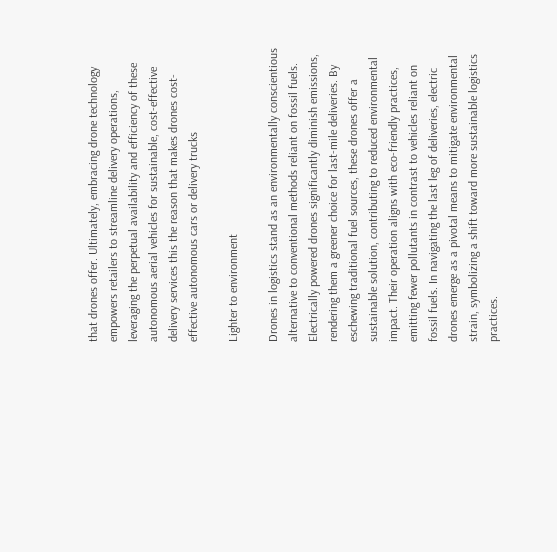that drones offer. Ultimately, embracing drone technology empowers retailers to streamline delivery operations, leveraging the perpetual availability and efficiency of these autonomous aerial vehicles for sustainable, cost-effective delivery services this the reason that makes drones cost-effective autonomous cars or delivery trucks

Lighter to environment

Drones in logistics stand as an environmentally conscientious alternative to conventional methods reliant on fossil fuels. Electrically powered drones significantly diminish emissions, rendering them a greener choice for last-mile deliveries. By eschewing traditional fuel sources, these drones offer a sustainable solution, contributing to reduced environmental impact. Their operation aligns with eco-friendly practices, emitting fewer pollutants in contrast to vehicles reliant on fossil fuels. In navigating the last leg of deliveries, electric drones emerge as a pivotal means to mitigate environmental strain, symbolizing a shift toward more sustainable logistics practices.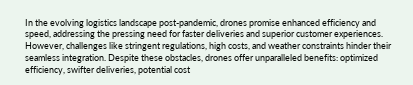In the evolving logistics landscape post-pandemic, drones promise enhanced efficiency and speed, addressing the pressing need for faster deliveries and superior customer experiences. However, challenges like stringent regulations, high costs, and weather constraints hinder their seamless integration. Despite these obstacles, drones offer unparalleled benefits: optimized efficiency, swifter deliveries, potential cost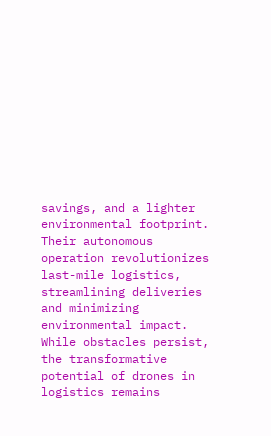savings, and a lighter environmental footprint. Their autonomous operation revolutionizes last-mile logistics, streamlining deliveries and minimizing environmental impact. While obstacles persist, the transformative potential of drones in logistics remains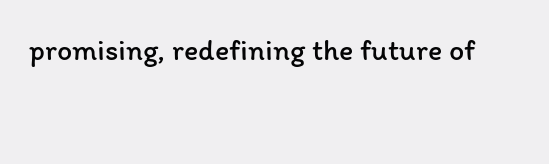promising, redefining the future of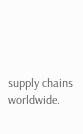supply chains worldwide.